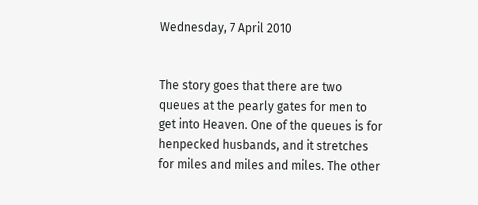Wednesday, 7 April 2010


The story goes that there are two queues at the pearly gates for men to get into Heaven. One of the queues is for henpecked husbands, and it stretches for miles and miles and miles. The other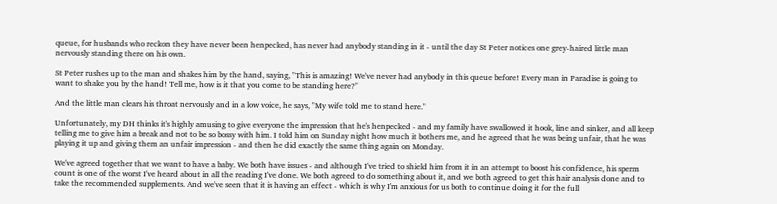queue, for husbands who reckon they have never been henpecked, has never had anybody standing in it - until the day St Peter notices one grey-haired little man nervously standing there on his own.

St Peter rushes up to the man and shakes him by the hand, saying, "This is amazing! We've never had anybody in this queue before! Every man in Paradise is going to want to shake you by the hand! Tell me, how is it that you come to be standing here?"

And the little man clears his throat nervously and in a low voice, he says, "My wife told me to stand here."

Unfortunately, my DH thinks it's highly amusing to give everyone the impression that he's henpecked - and my family have swallowed it hook, line and sinker, and all keep telling me to give him a break and not to be so bossy with him. I told him on Sunday night how much it bothers me, and he agreed that he was being unfair, that he was playing it up and giving them an unfair impression - and then he did exactly the same thing again on Monday.

We've agreed together that we want to have a baby. We both have issues - and although I've tried to shield him from it in an attempt to boost his confidence, his sperm count is one of the worst I've heard about in all the reading I've done. We both agreed to do something about it, and we both agreed to get this hair analysis done and to take the recommended supplements. And we've seen that it is having an effect - which is why I'm anxious for us both to continue doing it for the full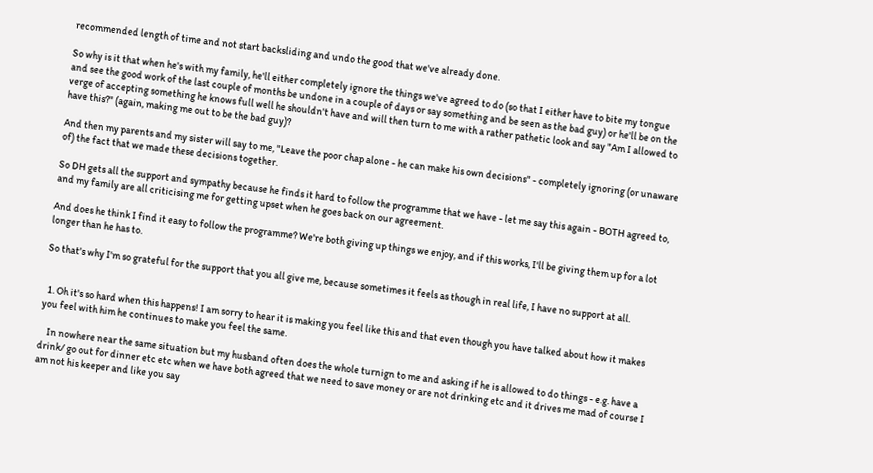recommended length of time and not start backsliding and undo the good that we've already done.

So why is it that when he's with my family, he'll either completely ignore the things we've agreed to do (so that I either have to bite my tongue and see the good work of the last couple of months be undone in a couple of days or say something and be seen as the bad guy) or he'll be on the verge of accepting something he knows full well he shouldn't have and will then turn to me with a rather pathetic look and say "Am I allowed to have this?" (again, making me out to be the bad guy)?

And then my parents and my sister will say to me, "Leave the poor chap alone - he can make his own decisions" - completely ignoring (or unaware of) the fact that we made these decisions together.

So DH gets all the support and sympathy because he finds it hard to follow the programme that we have - let me say this again - BOTH agreed to, and my family are all criticising me for getting upset when he goes back on our agreement.

And does he think I find it easy to follow the programme? We're both giving up things we enjoy, and if this works, I'll be giving them up for a lot longer than he has to.

So that's why I'm so grateful for the support that you all give me, because sometimes it feels as though in real life, I have no support at all.


  1. Oh it's so hard when this happens! I am sorry to hear it is making you feel like this and that even though you have talked about how it makes you feel with him he continues to make you feel the same.

    In nowhere near the same situation but my husband often does the whole turnign to me and asking if he is allowed to do things - e.g. have a drink/ go out for dinner etc etc when we have both agreed that we need to save money or are not drinking etc and it drives me mad of course I am not his keeper and like you say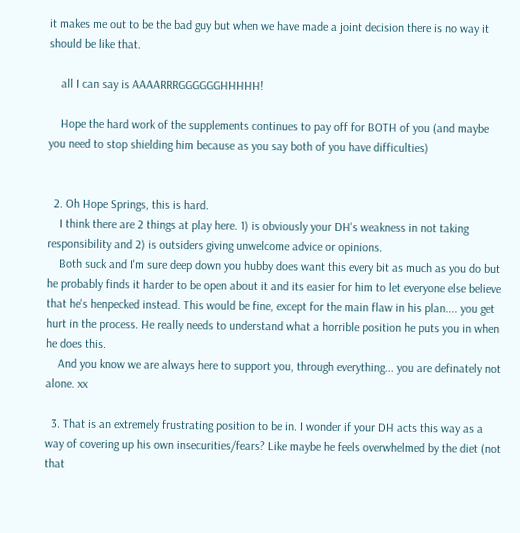it makes me out to be the bad guy but when we have made a joint decision there is no way it should be like that.

    all I can say is AAAARRRGGGGGGHHHHH!

    Hope the hard work of the supplements continues to pay off for BOTH of you (and maybe you need to stop shielding him because as you say both of you have difficulties)


  2. Oh Hope Springs, this is hard.
    I think there are 2 things at play here. 1) is obviously your DH's weakness in not taking responsibility and 2) is outsiders giving unwelcome advice or opinions.
    Both suck and I'm sure deep down you hubby does want this every bit as much as you do but he probably finds it harder to be open about it and its easier for him to let everyone else believe that he's henpecked instead. This would be fine, except for the main flaw in his plan.... you get hurt in the process. He really needs to understand what a horrible position he puts you in when he does this.
    And you know we are always here to support you, through everything... you are definately not alone. xx

  3. That is an extremely frustrating position to be in. I wonder if your DH acts this way as a way of covering up his own insecurities/fears? Like maybe he feels overwhelmed by the diet (not that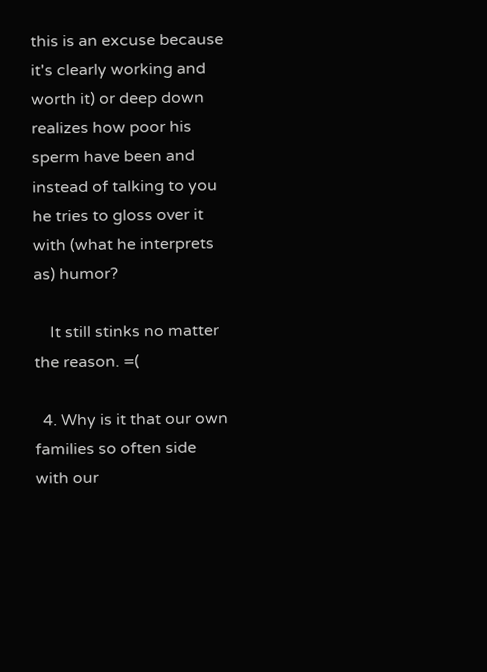this is an excuse because it's clearly working and worth it) or deep down realizes how poor his sperm have been and instead of talking to you he tries to gloss over it with (what he interprets as) humor?

    It still stinks no matter the reason. =(

  4. Why is it that our own families so often side with our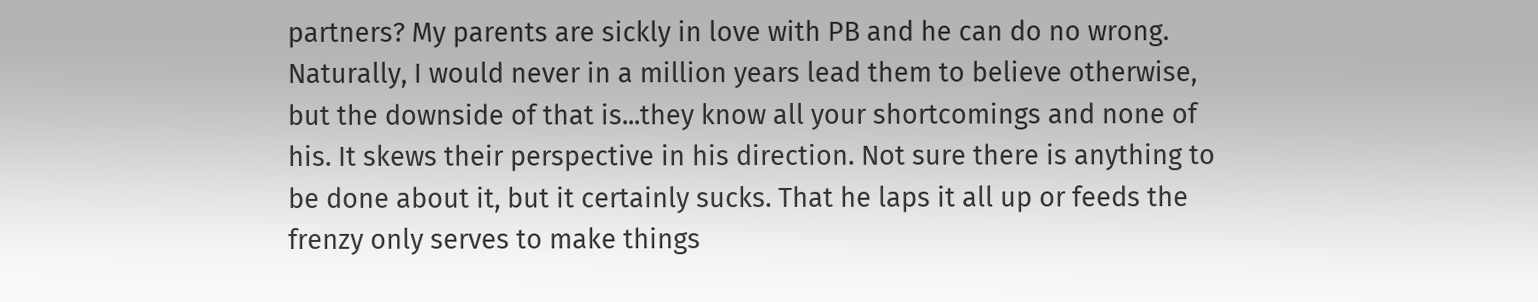partners? My parents are sickly in love with PB and he can do no wrong. Naturally, I would never in a million years lead them to believe otherwise, but the downside of that is...they know all your shortcomings and none of his. It skews their perspective in his direction. Not sure there is anything to be done about it, but it certainly sucks. That he laps it all up or feeds the frenzy only serves to make things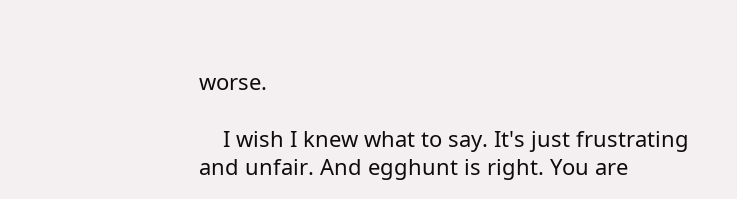worse.

    I wish I knew what to say. It's just frustrating and unfair. And egghunt is right. You are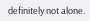definitely not alone.